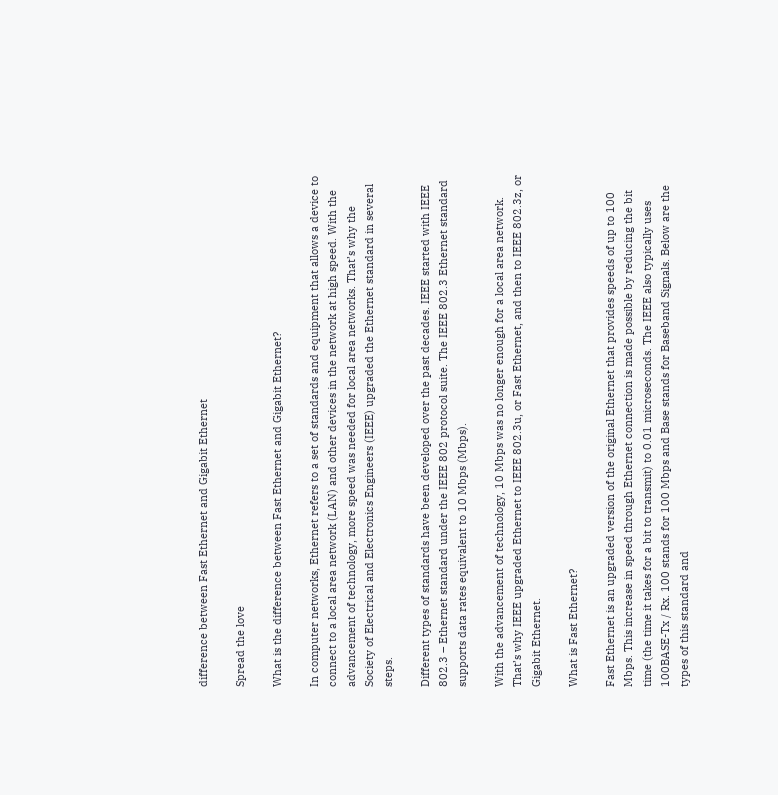difference between Fast Ethernet and Gigabit Ethernet

Spread the love

What is the difference between Fast Ethernet and Gigabit Ethernet?

In computer networks, Ethernet refers to a set of standards and equipment that allows a device to connect to a local area network (LAN) and other devices in the network at high speed. With the advancement of technology, more speed was needed for local area networks. That’s why the Society of Electrical and Electronics Engineers (IEEE) upgraded the Ethernet standard in several steps.

Different types of standards have been developed over the past decades. IEEE started with IEEE 802.3 – Ethernet standard under the IEEE 802 protocol suite. The IEEE 802.3 Ethernet standard supports data rates equivalent to 10 Mbps (Mbps).

With the advancement of technology, 10 Mbps was no longer enough for a local area network. That’s why IEEE upgraded Ethernet to IEEE 802.3u, or Fast Ethernet, and then to IEEE 802.3z, or Gigabit Ethernet.

What is Fast Ethernet?

Fast Ethernet is an upgraded version of the original Ethernet that provides speeds of up to 100 Mbps. This increase in speed through Ethernet connection is made possible by reducing the bit time (the time it takes for a bit to transmit) to 0.01 microseconds. The IEEE also typically uses 100BASE-Tx / Rx. 100 stands for 100 Mbps and Base stands for Baseband Signals. Below are the types of this standard and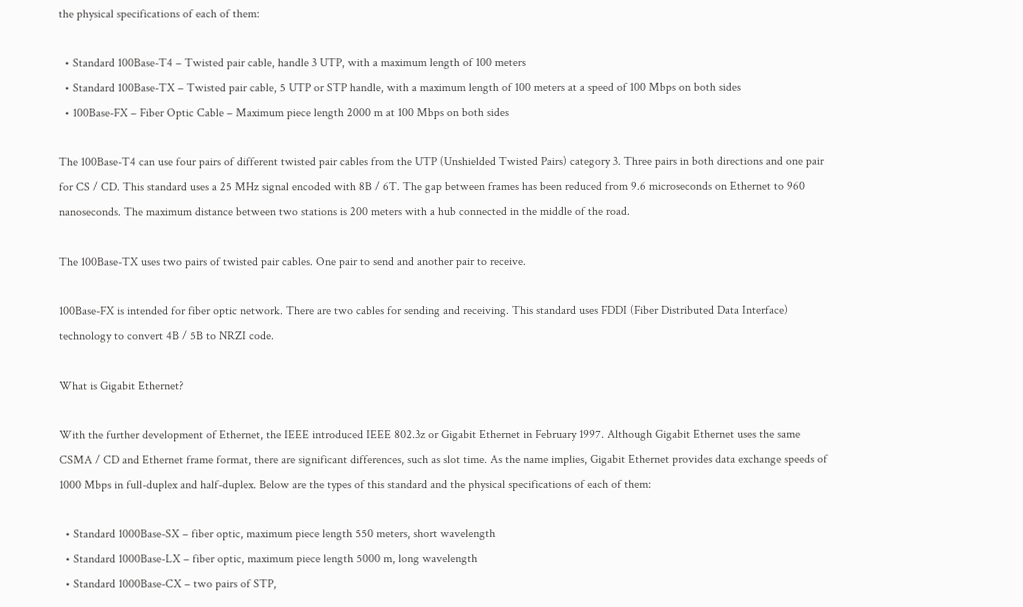the physical specifications of each of them:

  • Standard 100Base-T4 – Twisted pair cable, handle 3 UTP, with a maximum length of 100 meters
  • Standard 100Base-TX – Twisted pair cable, 5 UTP or STP handle, with a maximum length of 100 meters at a speed of 100 Mbps on both sides
  • 100Base-FX – Fiber Optic Cable – Maximum piece length 2000 m at 100 Mbps on both sides

The 100Base-T4 can use four pairs of different twisted pair cables from the UTP (Unshielded Twisted Pairs) category 3. Three pairs in both directions and one pair for CS / CD. This standard uses a 25 MHz signal encoded with 8B / 6T. The gap between frames has been reduced from 9.6 microseconds on Ethernet to 960 nanoseconds. The maximum distance between two stations is 200 meters with a hub connected in the middle of the road.

The 100Base-TX uses two pairs of twisted pair cables. One pair to send and another pair to receive.

100Base-FX is intended for fiber optic network. There are two cables for sending and receiving. This standard uses FDDI (Fiber Distributed Data Interface) technology to convert 4B / 5B to NRZI code.

What is Gigabit Ethernet?

With the further development of Ethernet, the IEEE introduced IEEE 802.3z or Gigabit Ethernet in February 1997. Although Gigabit Ethernet uses the same CSMA / CD and Ethernet frame format, there are significant differences, such as slot time. As the name implies, Gigabit Ethernet provides data exchange speeds of 1000 Mbps in full-duplex and half-duplex. Below are the types of this standard and the physical specifications of each of them:

  • Standard 1000Base-SX – fiber optic, maximum piece length 550 meters, short wavelength
  • Standard 1000Base-LX – fiber optic, maximum piece length 5000 m, long wavelength
  • Standard 1000Base-CX – two pairs of STP,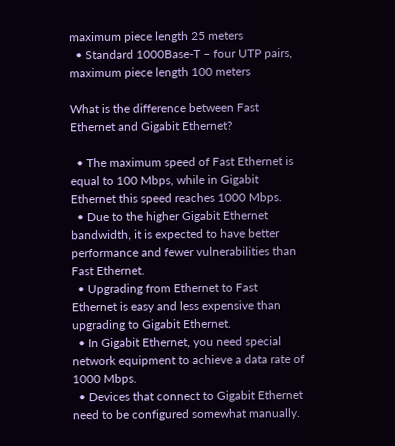maximum piece length 25 meters
  • Standard 1000Base-T – four UTP pairs, maximum piece length 100 meters

What is the difference between Fast Ethernet and Gigabit Ethernet?

  • The maximum speed of Fast Ethernet is equal to 100 Mbps, while in Gigabit Ethernet this speed reaches 1000 Mbps.
  • Due to the higher Gigabit Ethernet bandwidth, it is expected to have better performance and fewer vulnerabilities than Fast Ethernet.
  • Upgrading from Ethernet to Fast Ethernet is easy and less expensive than upgrading to Gigabit Ethernet.
  • In Gigabit Ethernet, you need special network equipment to achieve a data rate of 1000 Mbps.
  • Devices that connect to Gigabit Ethernet need to be configured somewhat manually.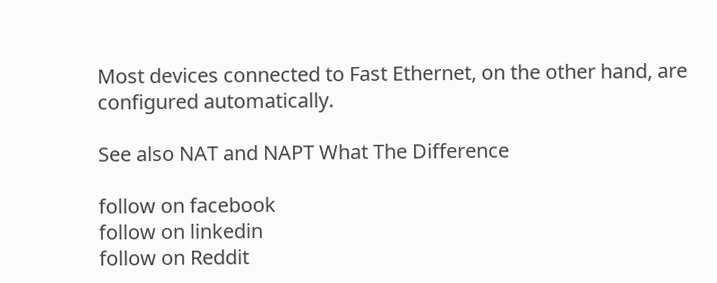Most devices connected to Fast Ethernet, on the other hand, are configured automatically.

See also NAT and NAPT What The Difference

follow on facebook
follow on linkedin
follow on Reddit